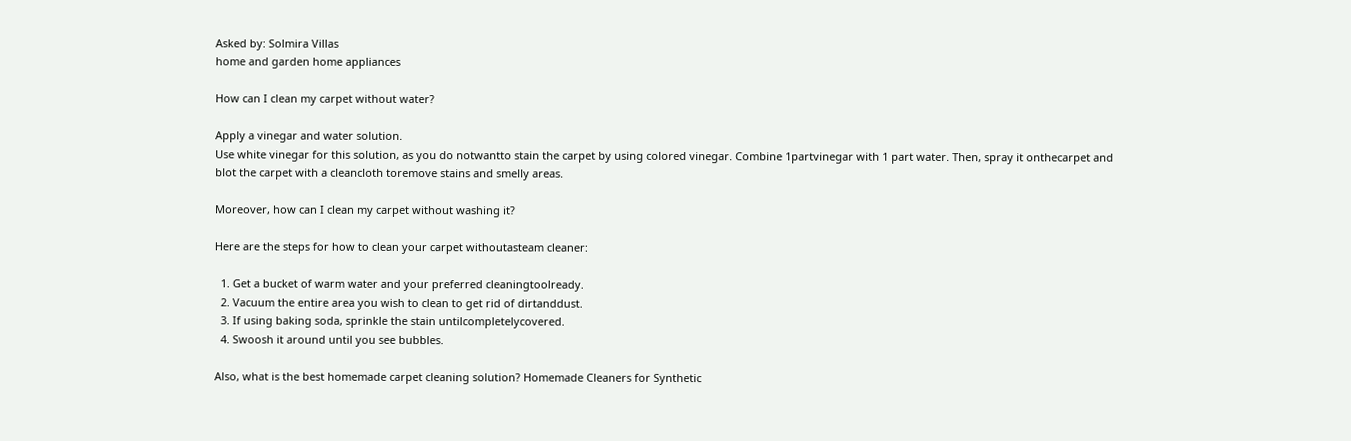Asked by: Solmira Villas
home and garden home appliances

How can I clean my carpet without water?

Apply a vinegar and water solution.
Use white vinegar for this solution, as you do notwantto stain the carpet by using colored vinegar. Combine 1partvinegar with 1 part water. Then, spray it onthecarpet and blot the carpet with a cleancloth toremove stains and smelly areas.

Moreover, how can I clean my carpet without washing it?

Here are the steps for how to clean your carpet withoutasteam cleaner:

  1. Get a bucket of warm water and your preferred cleaningtoolready.
  2. Vacuum the entire area you wish to clean to get rid of dirtanddust.
  3. If using baking soda, sprinkle the stain untilcompletelycovered.
  4. Swoosh it around until you see bubbles.

Also, what is the best homemade carpet cleaning solution? Homemade Cleaners for Synthetic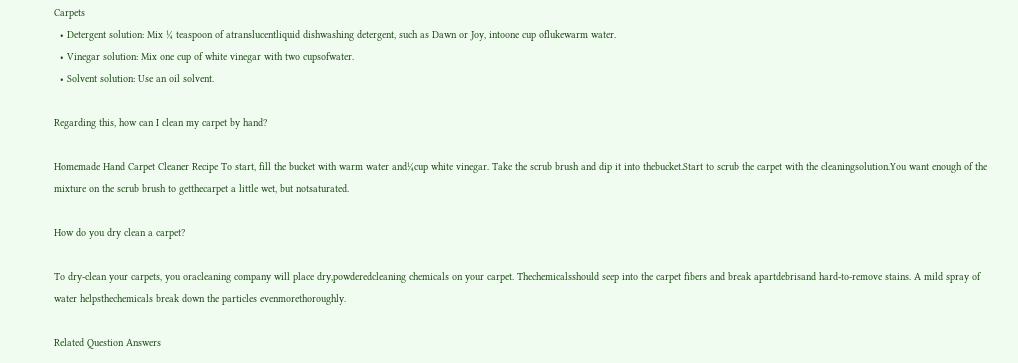Carpets
  • Detergent solution: Mix ¼ teaspoon of atranslucentliquid dishwashing detergent, such as Dawn or Joy, intoone cup oflukewarm water.
  • Vinegar solution: Mix one cup of white vinegar with two cupsofwater.
  • Solvent solution: Use an oil solvent.

Regarding this, how can I clean my carpet by hand?

Homemade Hand Carpet Cleaner Recipe To start, fill the bucket with warm water and¼cup white vinegar. Take the scrub brush and dip it into thebucket.Start to scrub the carpet with the cleaningsolution.You want enough of the mixture on the scrub brush to getthecarpet a little wet, but notsaturated.

How do you dry clean a carpet?

To dry-clean your carpets, you oracleaning company will place dry,powderedcleaning chemicals on your carpet. Thechemicalsshould seep into the carpet fibers and break apartdebrisand hard-to-remove stains. A mild spray of water helpsthechemicals break down the particles evenmorethoroughly.

Related Question Answers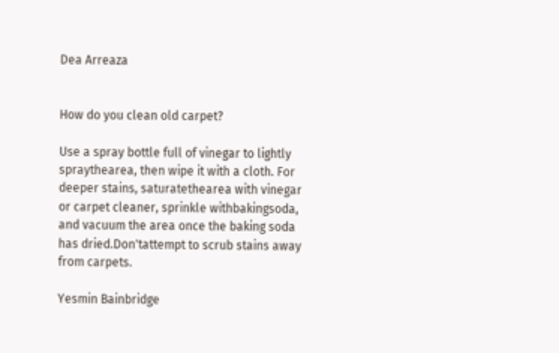Dea Arreaza


How do you clean old carpet?

Use a spray bottle full of vinegar to lightly spraythearea, then wipe it with a cloth. For deeper stains, saturatethearea with vinegar or carpet cleaner, sprinkle withbakingsoda, and vacuum the area once the baking soda has dried.Don'tattempt to scrub stains away from carpets.

Yesmin Bainbridge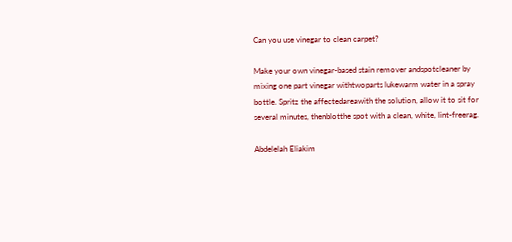Can you use vinegar to clean carpet?

Make your own vinegar-based stain remover andspotcleaner by mixing one part vinegar withtwoparts lukewarm water in a spray bottle. Spritz the affectedareawith the solution, allow it to sit for several minutes, thenblotthe spot with a clean, white, lint-freerag.

Abdelelah Eliakim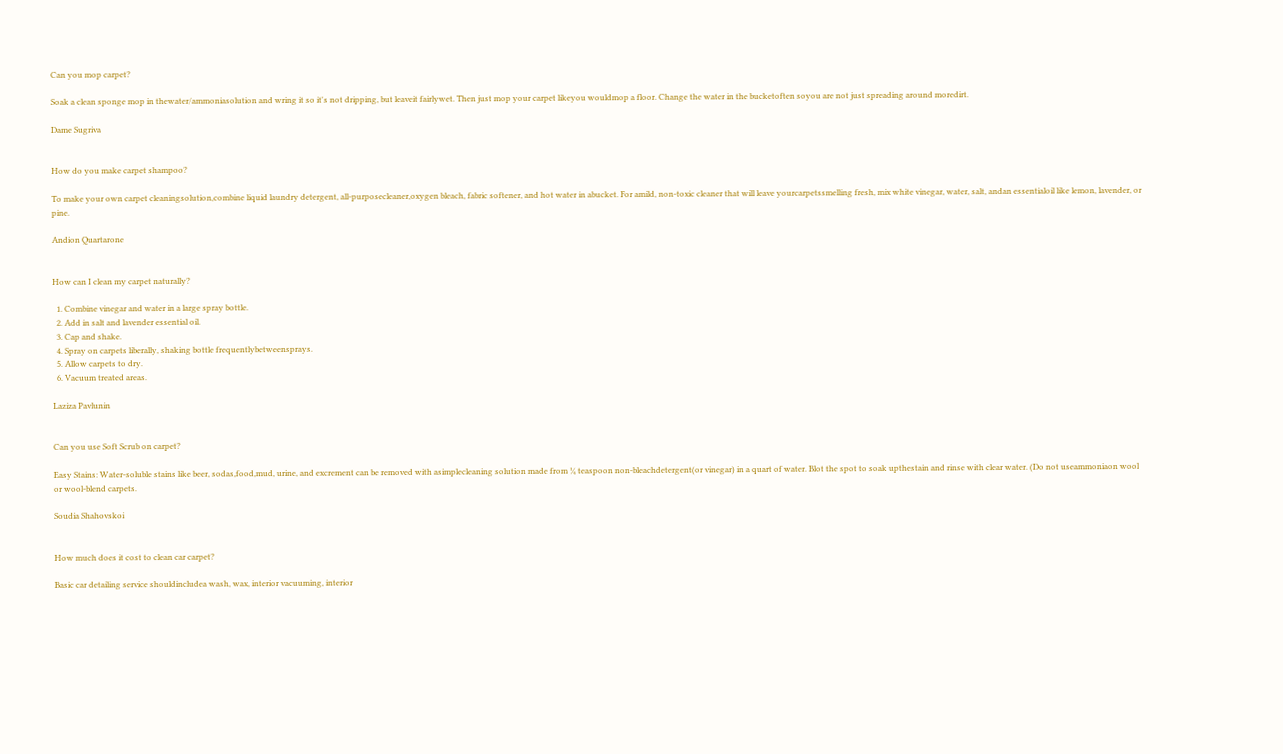Can you mop carpet?

Soak a clean sponge mop in thewater/ammoniasolution and wring it so it's not dripping, but leaveit fairlywet. Then just mop your carpet likeyou wouldmop a floor. Change the water in the bucketoften soyou are not just spreading around moredirt.

Dame Sugriva


How do you make carpet shampoo?

To make your own carpet cleaningsolution,combine liquid laundry detergent, all-purposecleaner,oxygen bleach, fabric softener, and hot water in abucket. For amild, non-toxic cleaner that will leave yourcarpetssmelling fresh, mix white vinegar, water, salt, andan essentialoil like lemon, lavender, or pine.

Andion Quartarone


How can I clean my carpet naturally?

  1. Combine vinegar and water in a large spray bottle.
  2. Add in salt and lavender essential oil.
  3. Cap and shake.
  4. Spray on carpets liberally, shaking bottle frequentlybetweensprays.
  5. Allow carpets to dry.
  6. Vacuum treated areas.

Laziza Pavlunin


Can you use Soft Scrub on carpet?

Easy Stains: Water-soluble stains like beer, sodas,food,mud, urine, and excrement can be removed with asimplecleaning solution made from ¼ teaspoon non-bleachdetergent(or vinegar) in a quart of water. Blot the spot to soak upthestain and rinse with clear water. (Do not useammoniaon wool or wool-blend carpets.

Soudia Shahovskoi


How much does it cost to clean car carpet?

Basic car detailing service shouldincludea wash, wax, interior vacuuming, interior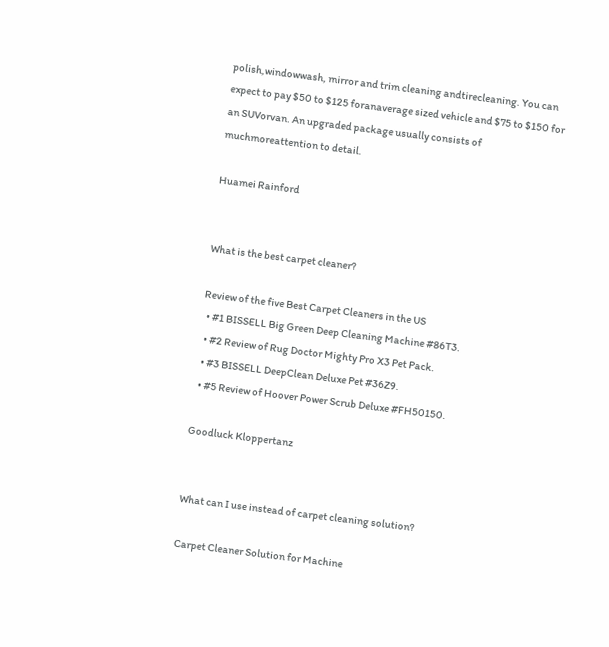polish,windowwash, mirror and trim cleaning andtirecleaning. You can expect to pay $50 to $125 foranaverage sized vehicle and $75 to $150 for an SUVorvan. An upgraded package usually consists of muchmoreattention to detail.

Huamei Rainford


What is the best carpet cleaner?

Review of the five Best Carpet Cleaners in the US
  • #1 BISSELL Big Green Deep Cleaning Machine #86T3.
  • #2 Review of Rug Doctor Mighty Pro X3 Pet Pack.
  • #3 BISSELL DeepClean Deluxe Pet #36Z9.
  • #5 Review of Hoover Power Scrub Deluxe #FH50150.

Goodluck Kloppertanz


What can I use instead of carpet cleaning solution?

Carpet Cleaner Solution for Machine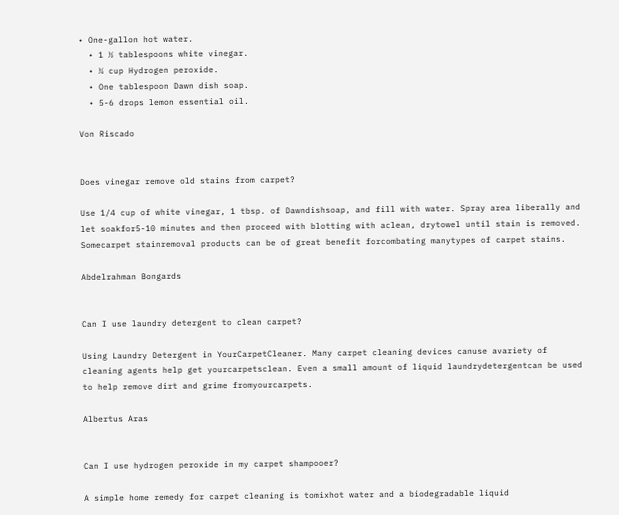• One-gallon hot water.
  • 1 ½ tablespoons white vinegar.
  • ¼ cup Hydrogen peroxide.
  • One tablespoon Dawn dish soap.
  • 5-6 drops lemon essential oil.

Von Riscado


Does vinegar remove old stains from carpet?

Use 1/4 cup of white vinegar, 1 tbsp. of Dawndishsoap, and fill with water. Spray area liberally and let soakfor5-10 minutes and then proceed with blotting with aclean, drytowel until stain is removed. Somecarpet stainremoval products can be of great benefit forcombating manytypes of carpet stains.

Abdelrahman Bongards


Can I use laundry detergent to clean carpet?

Using Laundry Detergent in YourCarpetCleaner. Many carpet cleaning devices canuse avariety of cleaning agents help get yourcarpetsclean. Even a small amount of liquid laundrydetergentcan be used to help remove dirt and grime fromyourcarpets.

Albertus Aras


Can I use hydrogen peroxide in my carpet shampooer?

A simple home remedy for carpet cleaning is tomixhot water and a biodegradable liquid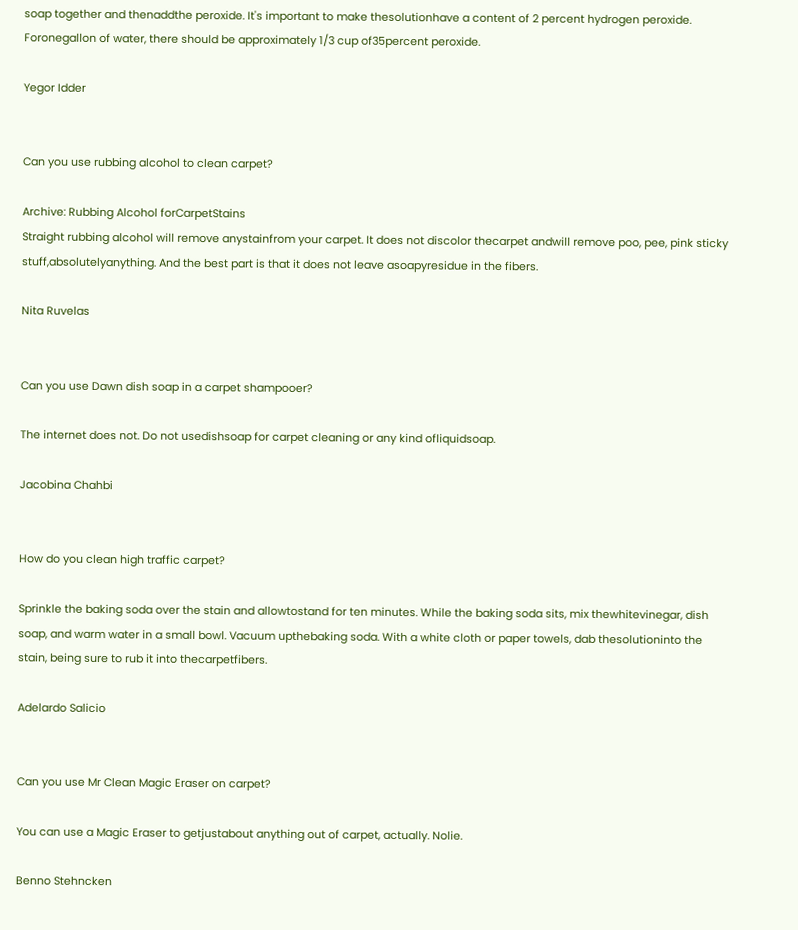soap together and thenaddthe peroxide. It's important to make thesolutionhave a content of 2 percent hydrogen peroxide. Foronegallon of water, there should be approximately 1/3 cup of35percent peroxide.

Yegor Idder


Can you use rubbing alcohol to clean carpet?

Archive: Rubbing Alcohol forCarpetStains
Straight rubbing alcohol will remove anystainfrom your carpet. It does not discolor thecarpet andwill remove poo, pee, pink sticky stuff,absolutelyanything. And the best part is that it does not leave asoapyresidue in the fibers.

Nita Ruvelas


Can you use Dawn dish soap in a carpet shampooer?

The internet does not. Do not usedishsoap for carpet cleaning or any kind ofliquidsoap.

Jacobina Chahbi


How do you clean high traffic carpet?

Sprinkle the baking soda over the stain and allowtostand for ten minutes. While the baking soda sits, mix thewhitevinegar, dish soap, and warm water in a small bowl. Vacuum upthebaking soda. With a white cloth or paper towels, dab thesolutioninto the stain, being sure to rub it into thecarpetfibers.

Adelardo Salicio


Can you use Mr Clean Magic Eraser on carpet?

You can use a Magic Eraser to getjustabout anything out of carpet, actually. Nolie.

Benno Stehncken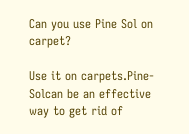Can you use Pine Sol on carpet?

Use it on carpets.Pine-Solcan be an effective way to get rid of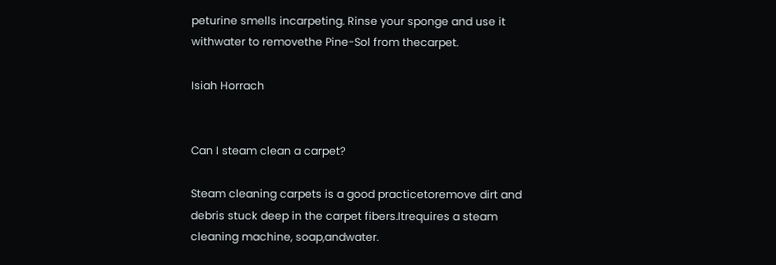peturine smells incarpeting. Rinse your sponge and use it withwater to removethe Pine-Sol from thecarpet.

Isiah Horrach


Can I steam clean a carpet?

Steam cleaning carpets is a good practicetoremove dirt and debris stuck deep in the carpet fibers.Itrequires a steam cleaning machine, soap,andwater.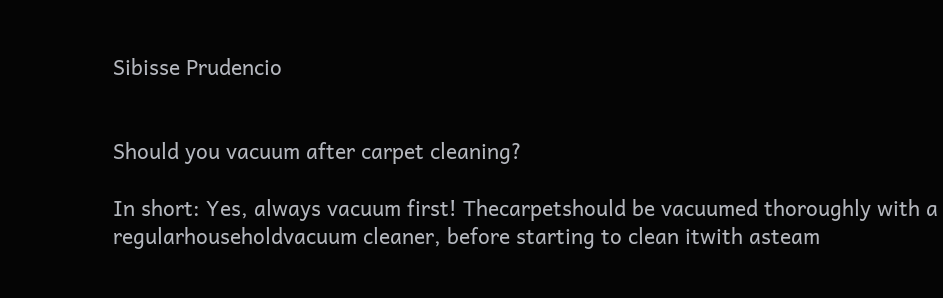Sibisse Prudencio


Should you vacuum after carpet cleaning?

In short: Yes, always vacuum first! Thecarpetshould be vacuumed thoroughly with a regularhouseholdvacuum cleaner, before starting to clean itwith asteam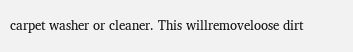carpet washer or cleaner. This willremoveloose dirt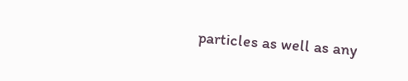particles as well as any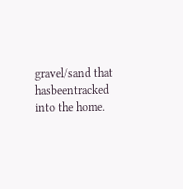gravel/sand that hasbeentracked into the home.